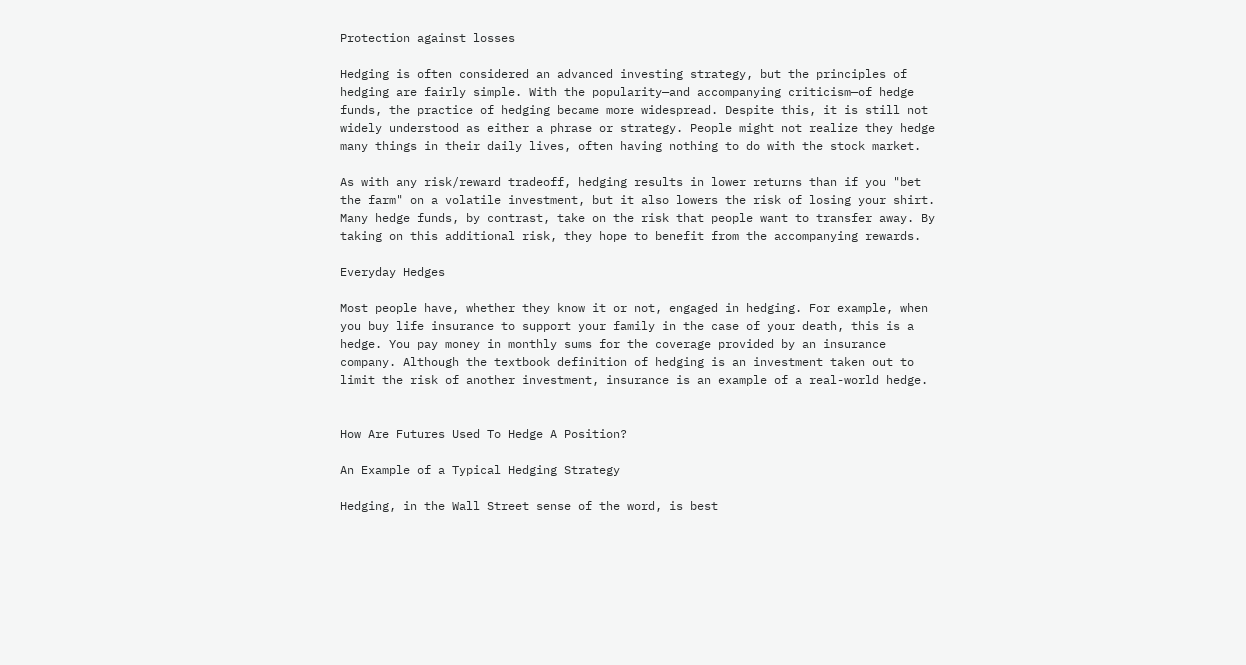Protection against losses

Hedging is often considered an advanced investing strategy, but the principles of hedging are fairly simple. With the popularity—and accompanying criticism—of hedge funds, the practice of hedging became more widespread. Despite this, it is still not widely understood as either a phrase or strategy. People might not realize they hedge many things in their daily lives, often having nothing to do with the stock market.

As with any risk/reward tradeoff, hedging results in lower returns than if you "bet the farm" on a volatile investment, but it also lowers the risk of losing your shirt. Many hedge funds, by contrast, take on the risk that people want to transfer away. By taking on this additional risk, they hope to benefit from the accompanying rewards.

Everyday Hedges

Most people have, whether they know it or not, engaged in hedging. For example, when you buy life insurance to support your family in the case of your death, this is a hedge. You pay money in monthly sums for the coverage provided by an insurance company. Although the textbook definition of hedging is an investment taken out to limit the risk of another investment, insurance is an example of a real-world hedge.


How Are Futures Used To Hedge A Position?

An Example of a Typical Hedging Strategy

Hedging, in the Wall Street sense of the word, is best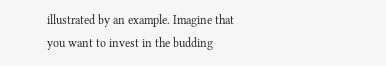illustrated by an example. Imagine that you want to invest in the budding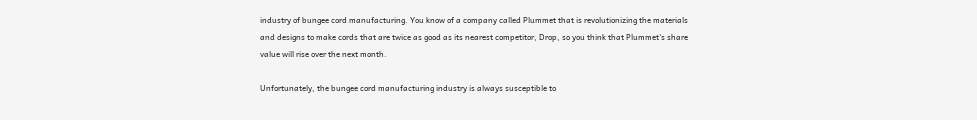industry of bungee cord manufacturing. You know of a company called Plummet that is revolutionizing the materials and designs to make cords that are twice as good as its nearest competitor, Drop, so you think that Plummet's share value will rise over the next month.

Unfortunately, the bungee cord manufacturing industry is always susceptible to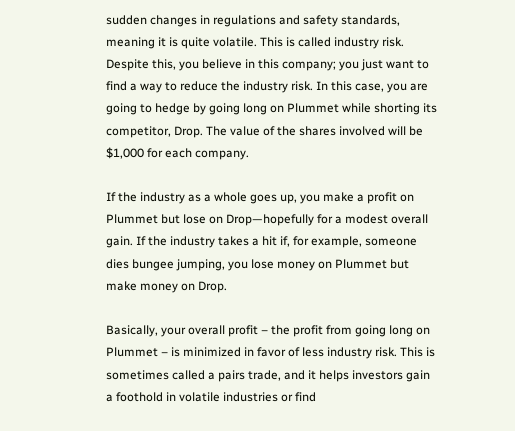sudden changes in regulations and safety standards, meaning it is quite volatile. This is called industry risk. Despite this, you believe in this company; you just want to find a way to reduce the industry risk. In this case, you are going to hedge by going long on Plummet while shorting its competitor, Drop. The value of the shares involved will be $1,000 for each company.

If the industry as a whole goes up, you make a profit on Plummet but lose on Drop—hopefully for a modest overall gain. If the industry takes a hit if, for example, someone dies bungee jumping, you lose money on Plummet but make money on Drop.

Basically, your overall profit – the profit from going long on Plummet – is minimized in favor of less industry risk. This is sometimes called a pairs trade, and it helps investors gain a foothold in volatile industries or find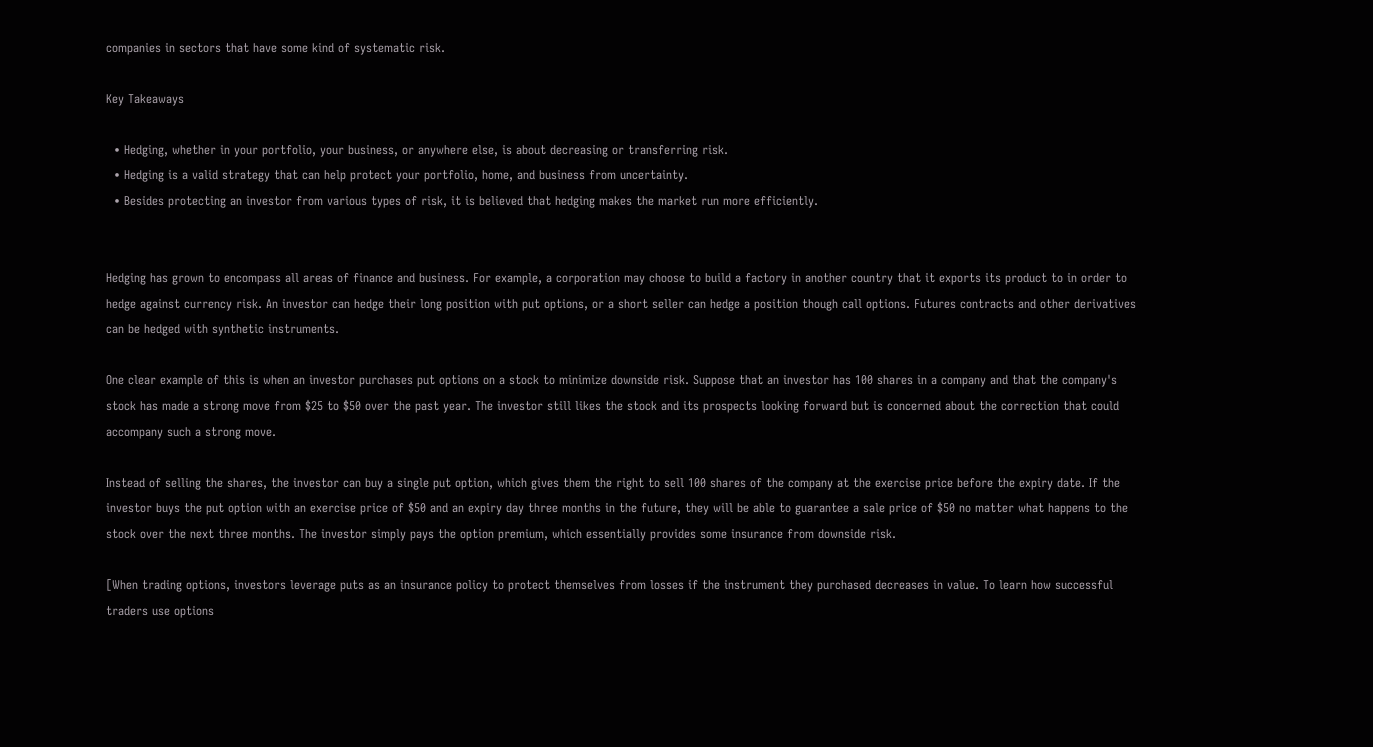companies in sectors that have some kind of systematic risk.

Key Takeaways

  • Hedging, whether in your portfolio, your business, or anywhere else, is about decreasing or transferring risk.
  • Hedging is a valid strategy that can help protect your portfolio, home, and business from uncertainty.
  • Besides protecting an investor from various types of risk, it is believed that hedging makes the market run more efficiently.


Hedging has grown to encompass all areas of finance and business. For example, a corporation may choose to build a factory in another country that it exports its product to in order to hedge against currency risk. An investor can hedge their long position with put options, or a short seller can hedge a position though call options. Futures contracts and other derivatives can be hedged with synthetic instruments.

One clear example of this is when an investor purchases put options on a stock to minimize downside risk. Suppose that an investor has 100 shares in a company and that the company's stock has made a strong move from $25 to $50 over the past year. The investor still likes the stock and its prospects looking forward but is concerned about the correction that could accompany such a strong move.

Instead of selling the shares, the investor can buy a single put option, which gives them the right to sell 100 shares of the company at the exercise price before the expiry date. If the investor buys the put option with an exercise price of $50 and an expiry day three months in the future, they will be able to guarantee a sale price of $50 no matter what happens to the stock over the next three months. The investor simply pays the option premium, which essentially provides some insurance from downside risk.

[When trading options, investors leverage puts as an insurance policy to protect themselves from losses if the instrument they purchased decreases in value. To learn how successful traders use options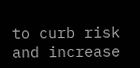to curb risk and increase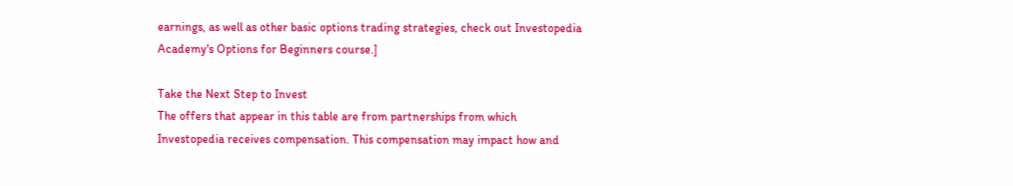earnings, as well as other basic options trading strategies, check out Investopedia Academy's Options for Beginners course.]

Take the Next Step to Invest
The offers that appear in this table are from partnerships from which Investopedia receives compensation. This compensation may impact how and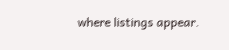where listings appear.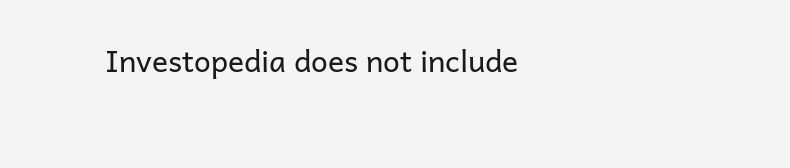Investopedia does not include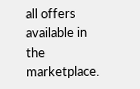all offers available in the marketplace.